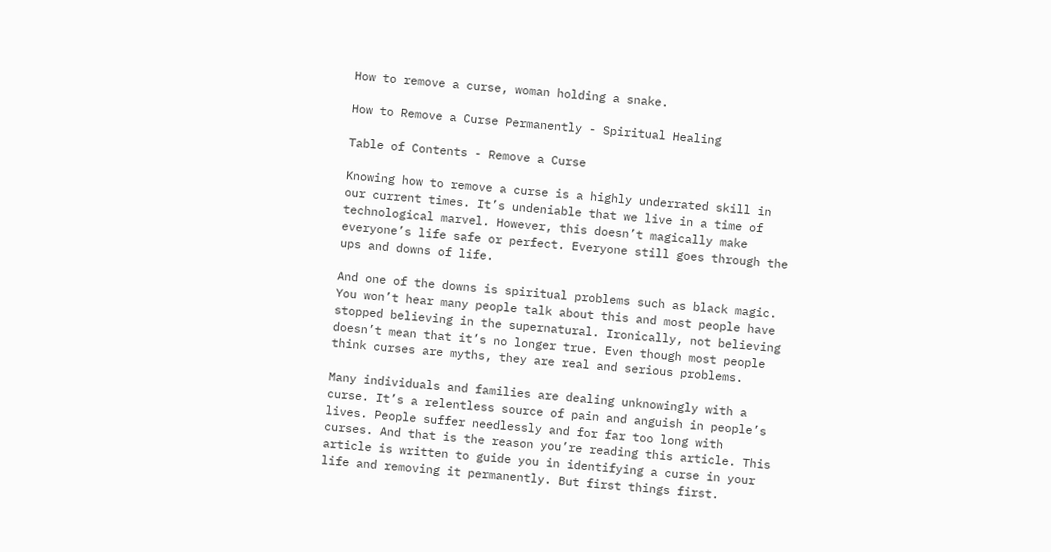How to remove a curse, woman holding a snake.

How to Remove a Curse Permanently - Spiritual Healing

Table of Contents - Remove a Curse

Knowing how to remove a curse is a highly underrated skill in our current times. It’s undeniable that we live in a time of technological marvel. However, this doesn’t magically make everyone’s life safe or perfect. Everyone still goes through the ups and downs of life.

And one of the downs is spiritual problems such as black magic. You won’t hear many people talk about this and most people have stopped believing in the supernatural. Ironically, not believing doesn’t mean that it’s no longer true. Even though most people think curses are myths, they are real and serious problems.

Many individuals and families are dealing unknowingly with a curse. It’s a relentless source of pain and anguish in people’s lives. People suffer needlessly and for far too long with curses. And that is the reason you’re reading this article. This article is written to guide you in identifying a curse in your life and removing it permanently. But first things first.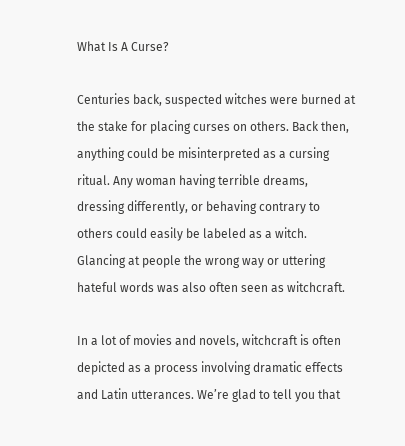What Is A Curse?

Centuries back, suspected witches were burned at the stake for placing curses on others. Back then, anything could be misinterpreted as a cursing ritual. Any woman having terrible dreams, dressing differently, or behaving contrary to others could easily be labeled as a witch. Glancing at people the wrong way or uttering hateful words was also often seen as witchcraft.

In a lot of movies and novels, witchcraft is often depicted as a process involving dramatic effects and Latin utterances. We’re glad to tell you that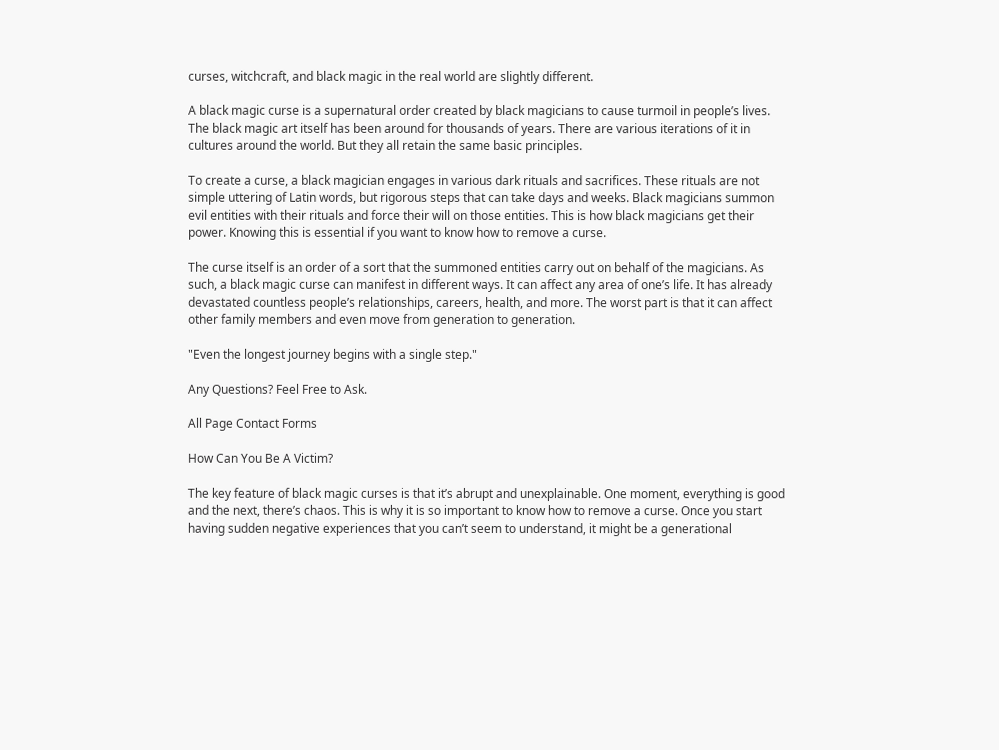curses, witchcraft, and black magic in the real world are slightly different.

A black magic curse is a supernatural order created by black magicians to cause turmoil in people’s lives. The black magic art itself has been around for thousands of years. There are various iterations of it in cultures around the world. But they all retain the same basic principles.

To create a curse, a black magician engages in various dark rituals and sacrifices. These rituals are not simple uttering of Latin words, but rigorous steps that can take days and weeks. Black magicians summon evil entities with their rituals and force their will on those entities. This is how black magicians get their power. Knowing this is essential if you want to know how to remove a curse.

The curse itself is an order of a sort that the summoned entities carry out on behalf of the magicians. As such, a black magic curse can manifest in different ways. It can affect any area of one’s life. It has already devastated countless people’s relationships, careers, health, and more. The worst part is that it can affect other family members and even move from generation to generation.

"Even the longest journey begins with a single step."

Any Questions? Feel Free to Ask.

All Page Contact Forms

How Can You Be A Victim?

The key feature of black magic curses is that it’s abrupt and unexplainable. One moment, everything is good and the next, there’s chaos. This is why it is so important to know how to remove a curse. Once you start having sudden negative experiences that you can’t seem to understand, it might be a generational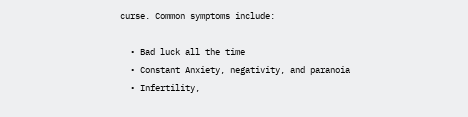curse. Common symptoms include:

  • Bad luck all the time
  • Constant Anxiety, negativity, and paranoia
  • Infertility,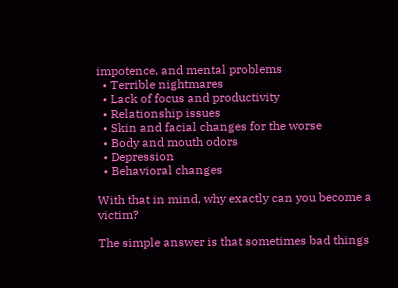impotence, and mental problems
  • Terrible nightmares
  • Lack of focus and productivity
  • Relationship issues
  • Skin and facial changes for the worse
  • Body and mouth odors
  • Depression
  • Behavioral changes

With that in mind, why exactly can you become a victim?

The simple answer is that sometimes bad things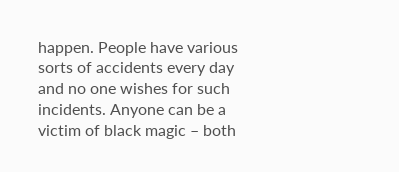happen. People have various sorts of accidents every day and no one wishes for such incidents. Anyone can be a victim of black magic – both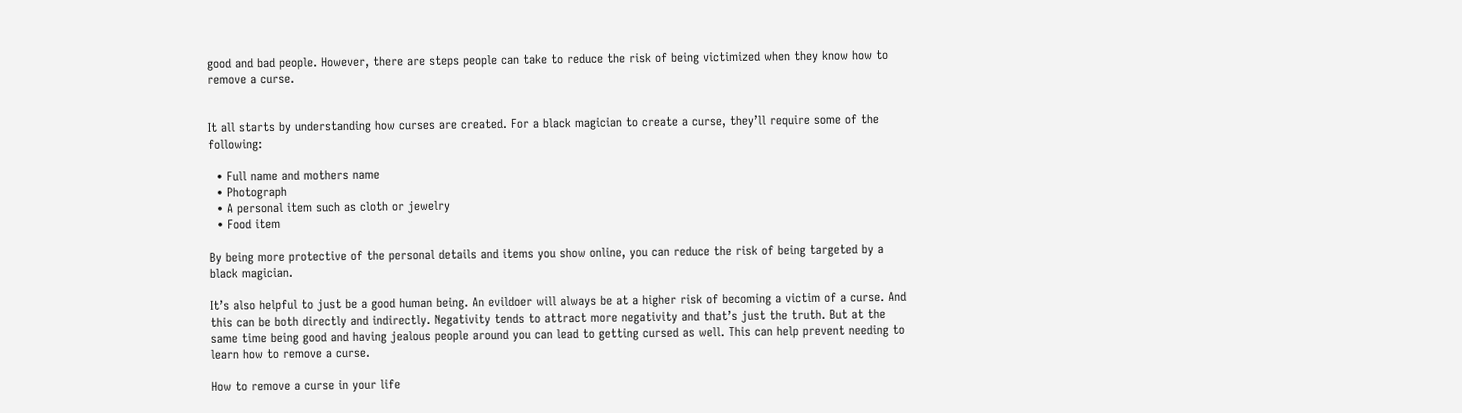good and bad people. However, there are steps people can take to reduce the risk of being victimized when they know how to remove a curse.


It all starts by understanding how curses are created. For a black magician to create a curse, they’ll require some of the following:

  • Full name and mothers name
  • Photograph
  • A personal item such as cloth or jewelry
  • Food item

By being more protective of the personal details and items you show online, you can reduce the risk of being targeted by a black magician.

It’s also helpful to just be a good human being. An evildoer will always be at a higher risk of becoming a victim of a curse. And this can be both directly and indirectly. Negativity tends to attract more negativity and that’s just the truth. But at the same time being good and having jealous people around you can lead to getting cursed as well. This can help prevent needing to learn how to remove a curse.

How to remove a curse in your life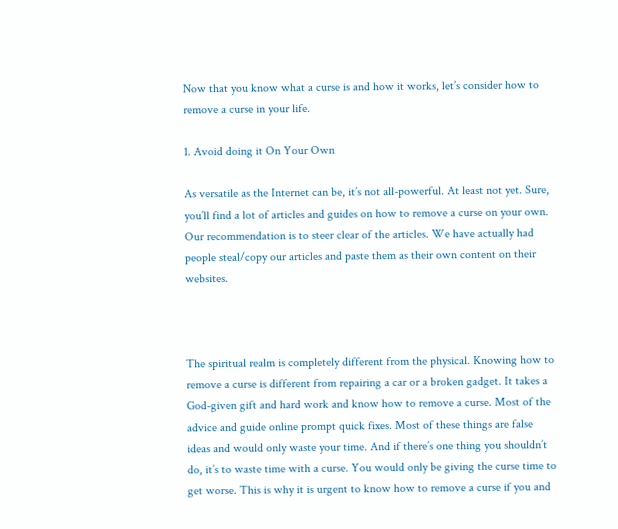Now that you know what a curse is and how it works, let’s consider how to remove a curse in your life.

1. Avoid doing it On Your Own

As versatile as the Internet can be, it’s not all-powerful. At least not yet. Sure, you’ll find a lot of articles and guides on how to remove a curse on your own. Our recommendation is to steer clear of the articles. We have actually had people steal/copy our articles and paste them as their own content on their websites.



The spiritual realm is completely different from the physical. Knowing how to remove a curse is different from repairing a car or a broken gadget. It takes a God-given gift and hard work and know how to remove a curse. Most of the advice and guide online prompt quick fixes. Most of these things are false ideas and would only waste your time. And if there’s one thing you shouldn’t do, it’s to waste time with a curse. You would only be giving the curse time to get worse. This is why it is urgent to know how to remove a curse if you and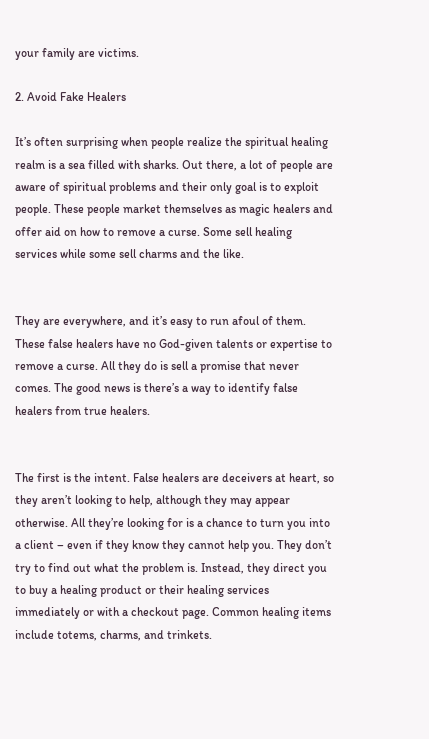your family are victims.

2. Avoid Fake Healers

It’s often surprising when people realize the spiritual healing realm is a sea filled with sharks. Out there, a lot of people are aware of spiritual problems and their only goal is to exploit people. These people market themselves as magic healers and offer aid on how to remove a curse. Some sell healing services while some sell charms and the like.


They are everywhere, and it’s easy to run afoul of them. These false healers have no God-given talents or expertise to remove a curse. All they do is sell a promise that never comes. The good news is there’s a way to identify false healers from true healers.


The first is the intent. False healers are deceivers at heart, so they aren’t looking to help, although they may appear otherwise. All they’re looking for is a chance to turn you into a client – even if they know they cannot help you. They don’t try to find out what the problem is. Instead, they direct you to buy a healing product or their healing services immediately or with a checkout page. Common healing items include totems, charms, and trinkets.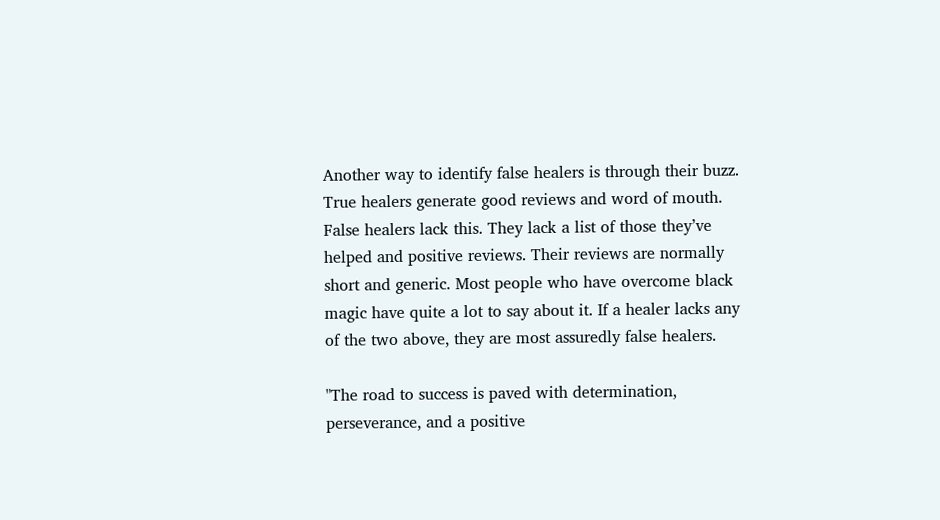Another way to identify false healers is through their buzz. True healers generate good reviews and word of mouth. False healers lack this. They lack a list of those they’ve helped and positive reviews. Their reviews are normally short and generic. Most people who have overcome black magic have quite a lot to say about it. If a healer lacks any of the two above, they are most assuredly false healers.

"The road to success is paved with determination, perseverance, and a positive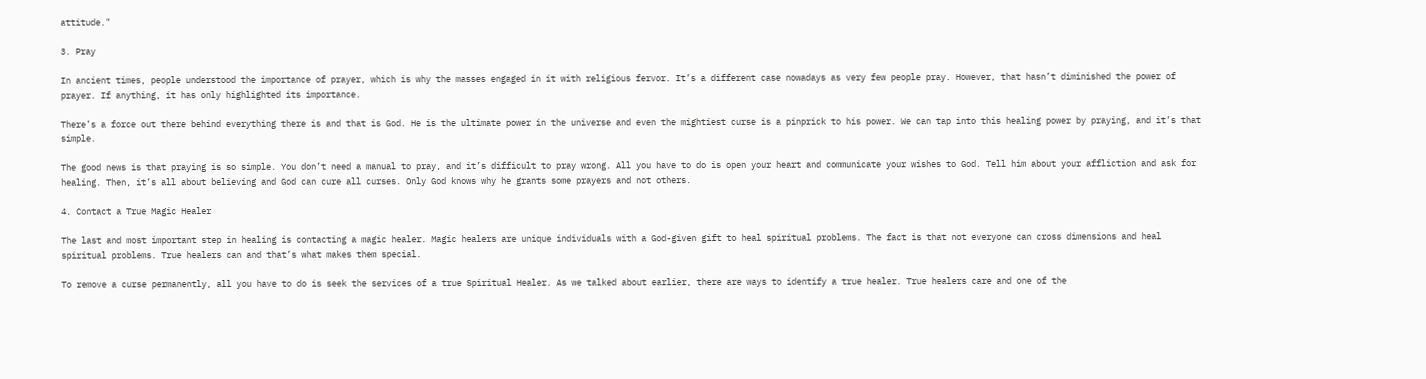attitude."

3. Pray

In ancient times, people understood the importance of prayer, which is why the masses engaged in it with religious fervor. It’s a different case nowadays as very few people pray. However, that hasn’t diminished the power of prayer. If anything, it has only highlighted its importance.

There’s a force out there behind everything there is and that is God. He is the ultimate power in the universe and even the mightiest curse is a pinprick to his power. We can tap into this healing power by praying, and it’s that simple.

The good news is that praying is so simple. You don’t need a manual to pray, and it’s difficult to pray wrong. All you have to do is open your heart and communicate your wishes to God. Tell him about your affliction and ask for healing. Then, it’s all about believing and God can cure all curses. Only God knows why he grants some prayers and not others.

4. Contact a True Magic Healer

The last and most important step in healing is contacting a magic healer. Magic healers are unique individuals with a God-given gift to heal spiritual problems. The fact is that not everyone can cross dimensions and heal spiritual problems. True healers can and that’s what makes them special.

To remove a curse permanently, all you have to do is seek the services of a true Spiritual Healer. As we talked about earlier, there are ways to identify a true healer. True healers care and one of the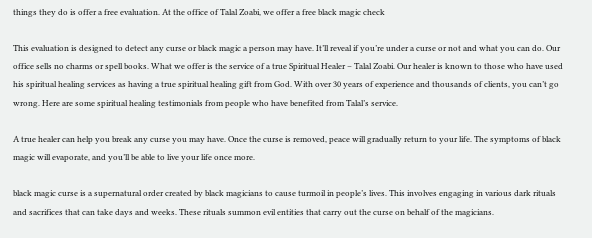things they do is offer a free evaluation. At the office of Talal Zoabi, we offer a free black magic check

This evaluation is designed to detect any curse or black magic a person may have. It’ll reveal if you’re under a curse or not and what you can do. Our office sells no charms or spell books. What we offer is the service of a true Spiritual Healer – Talal Zoabi. Our healer is known to those who have used his spiritual healing services as having a true spiritual healing gift from God. With over 30 years of experience and thousands of clients, you can’t go wrong. Here are some spiritual healing testimonials from people who have benefited from Talal’s service.

A true healer can help you break any curse you may have. Once the curse is removed, peace will gradually return to your life. The symptoms of black magic will evaporate, and you’ll be able to live your life once more.

black magic curse is a supernatural order created by black magicians to cause turmoil in people’s lives. This involves engaging in various dark rituals and sacrifices that can take days and weeks. These rituals summon evil entities that carry out the curse on behalf of the magicians.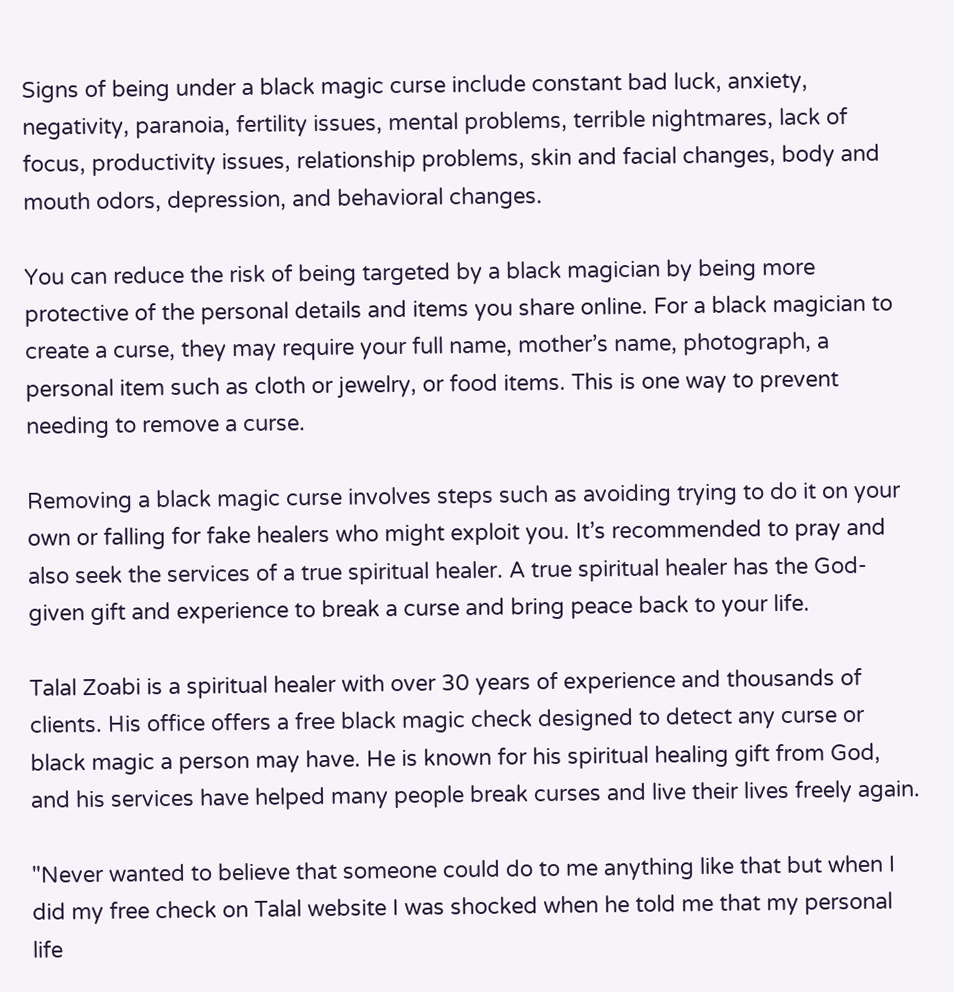Signs of being under a black magic curse include constant bad luck, anxiety, negativity, paranoia, fertility issues, mental problems, terrible nightmares, lack of focus, productivity issues, relationship problems, skin and facial changes, body and mouth odors, depression, and behavioral changes.

You can reduce the risk of being targeted by a black magician by being more protective of the personal details and items you share online. For a black magician to create a curse, they may require your full name, mother’s name, photograph, a personal item such as cloth or jewelry, or food items. This is one way to prevent needing to remove a curse.

Removing a black magic curse involves steps such as avoiding trying to do it on your own or falling for fake healers who might exploit you. It’s recommended to pray and also seek the services of a true spiritual healer. A true spiritual healer has the God-given gift and experience to break a curse and bring peace back to your life.

Talal Zoabi is a spiritual healer with over 30 years of experience and thousands of clients. His office offers a free black magic check designed to detect any curse or black magic a person may have. He is known for his spiritual healing gift from God, and his services have helped many people break curses and live their lives freely again.

"Never wanted to believe that someone could do to me anything like that but when I did my free check on Talal website I was shocked when he told me that my personal life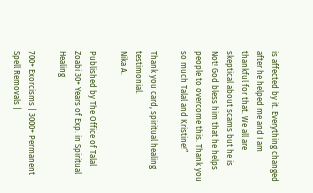is affected by it. Everything changed after he helped me and I am thankful for that. We all are skeptical about scams but he is Not! God bless him that he helps people to overcome this. Thank you so much Talal and Kristine!”

Thank you card, spiritual healing testimonial.
Nika A.

Published by The Office of Talal Zoabi 30+ Years of Exp. in Spiritual Healing

700+ Exorcisms | 3000+ Permanent Spell Removals |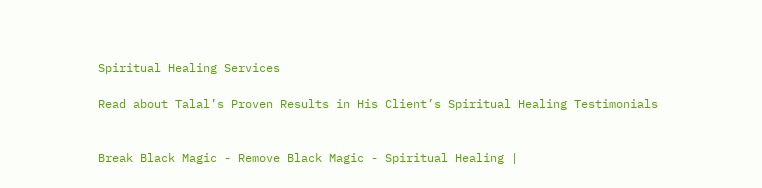Spiritual Healing Services

Read about Talal’s Proven Results in His Client’s Spiritual Healing Testimonials


Break Black Magic - Remove Black Magic - Spiritual Healing |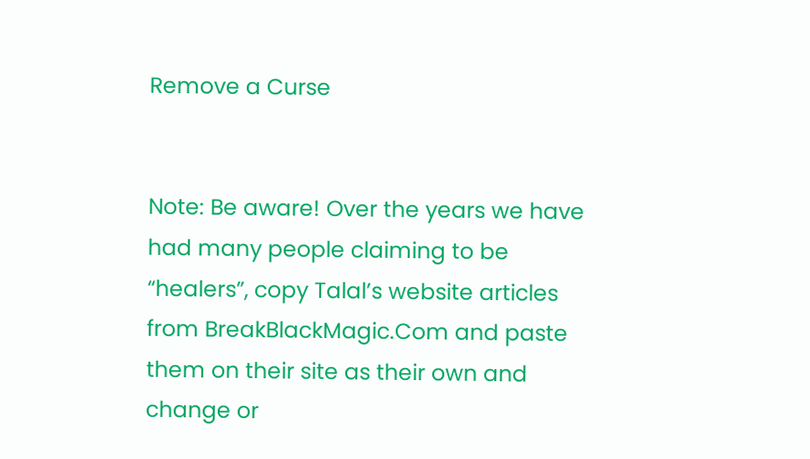Remove a Curse


Note: Be aware! Over the years we have had many people claiming to be “healers”, copy Talal’s website articles from BreakBlackMagic.Com and paste them on their site as their own and change or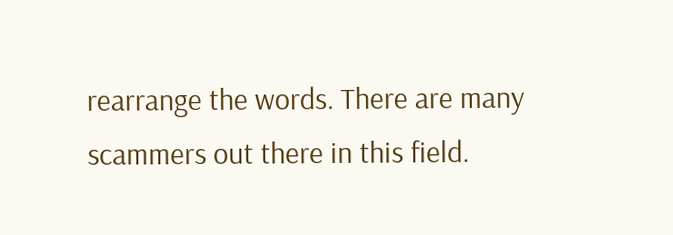rearrange the words. There are many scammers out there in this field.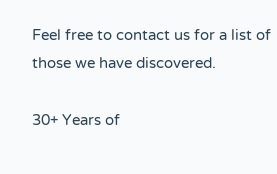Feel free to contact us for a list of those we have discovered.

30+ Years of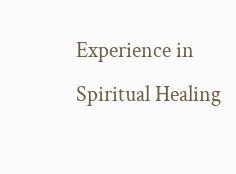Experience in Spiritual Healing